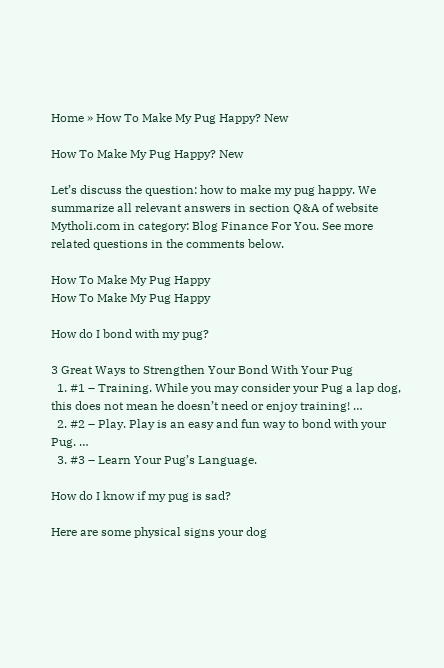Home » How To Make My Pug Happy? New

How To Make My Pug Happy? New

Let’s discuss the question: how to make my pug happy. We summarize all relevant answers in section Q&A of website Mytholi.com in category: Blog Finance For You. See more related questions in the comments below.

How To Make My Pug Happy
How To Make My Pug Happy

How do I bond with my pug?

3 Great Ways to Strengthen Your Bond With Your Pug
  1. #1 – Training. While you may consider your Pug a lap dog, this does not mean he doesn’t need or enjoy training! …
  2. #2 – Play. Play is an easy and fun way to bond with your Pug. …
  3. #3 – Learn Your Pug’s Language.

How do I know if my pug is sad?

Here are some physical signs your dog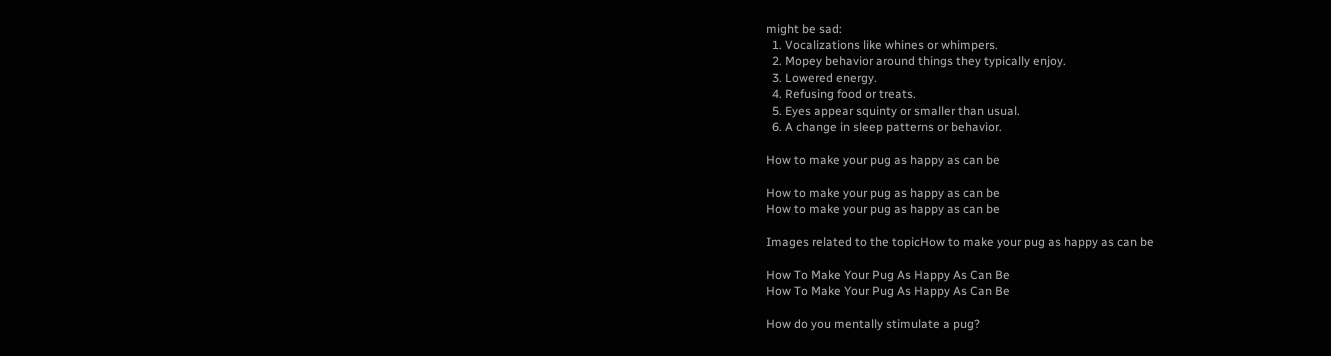might be sad:
  1. Vocalizations like whines or whimpers.
  2. Mopey behavior around things they typically enjoy.
  3. Lowered energy.
  4. Refusing food or treats.
  5. Eyes appear squinty or smaller than usual.
  6. A change in sleep patterns or behavior.

How to make your pug as happy as can be

How to make your pug as happy as can be
How to make your pug as happy as can be

Images related to the topicHow to make your pug as happy as can be

How To Make Your Pug As Happy As Can Be
How To Make Your Pug As Happy As Can Be

How do you mentally stimulate a pug?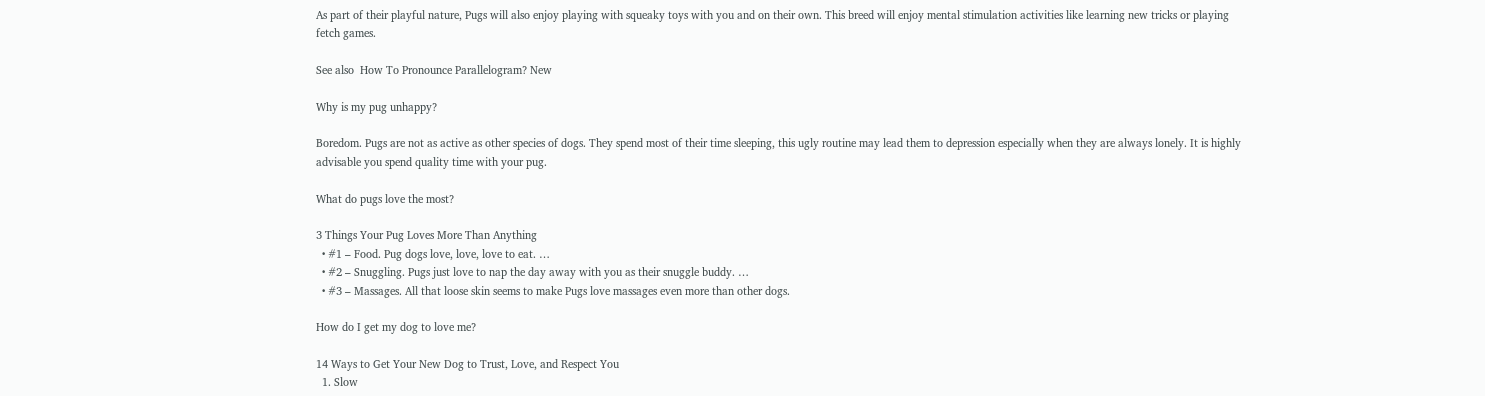As part of their playful nature, Pugs will also enjoy playing with squeaky toys with you and on their own. This breed will enjoy mental stimulation activities like learning new tricks or playing fetch games.

See also  How To Pronounce Parallelogram? New

Why is my pug unhappy?

Boredom. Pugs are not as active as other species of dogs. They spend most of their time sleeping, this ugly routine may lead them to depression especially when they are always lonely. It is highly advisable you spend quality time with your pug.

What do pugs love the most?

3 Things Your Pug Loves More Than Anything
  • #1 – Food. Pug dogs love, love, love to eat. …
  • #2 – Snuggling. Pugs just love to nap the day away with you as their snuggle buddy. …
  • #3 – Massages. All that loose skin seems to make Pugs love massages even more than other dogs.

How do I get my dog to love me?

14 Ways to Get Your New Dog to Trust, Love, and Respect You
  1. Slow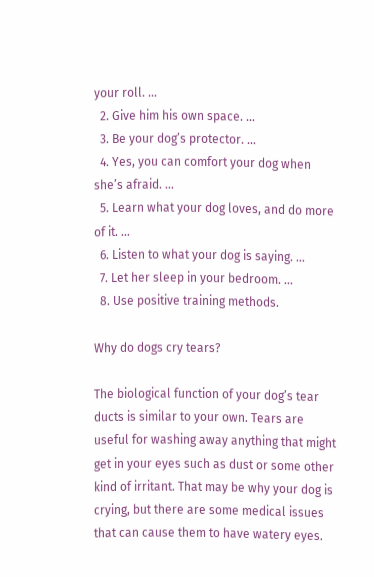your roll. …
  2. Give him his own space. …
  3. Be your dog’s protector. …
  4. Yes, you can comfort your dog when she’s afraid. …
  5. Learn what your dog loves, and do more of it. …
  6. Listen to what your dog is saying. …
  7. Let her sleep in your bedroom. …
  8. Use positive training methods.

Why do dogs cry tears?

The biological function of your dog’s tear ducts is similar to your own. Tears are useful for washing away anything that might get in your eyes such as dust or some other kind of irritant. That may be why your dog is crying, but there are some medical issues that can cause them to have watery eyes.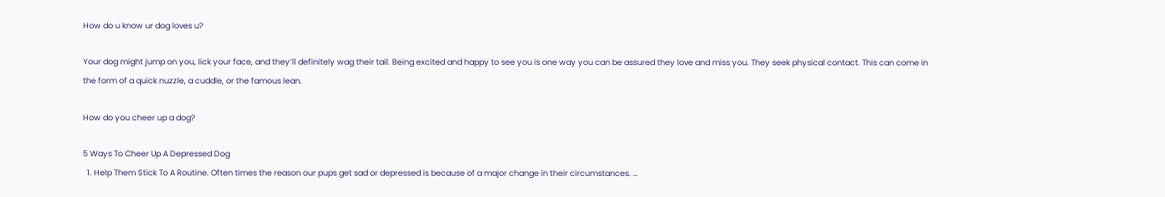How do u know ur dog loves u?

Your dog might jump on you, lick your face, and they’ll definitely wag their tail. Being excited and happy to see you is one way you can be assured they love and miss you. They seek physical contact. This can come in the form of a quick nuzzle, a cuddle, or the famous lean.

How do you cheer up a dog?

5 Ways To Cheer Up A Depressed Dog
  1. Help Them Stick To A Routine. Often times the reason our pups get sad or depressed is because of a major change in their circumstances. …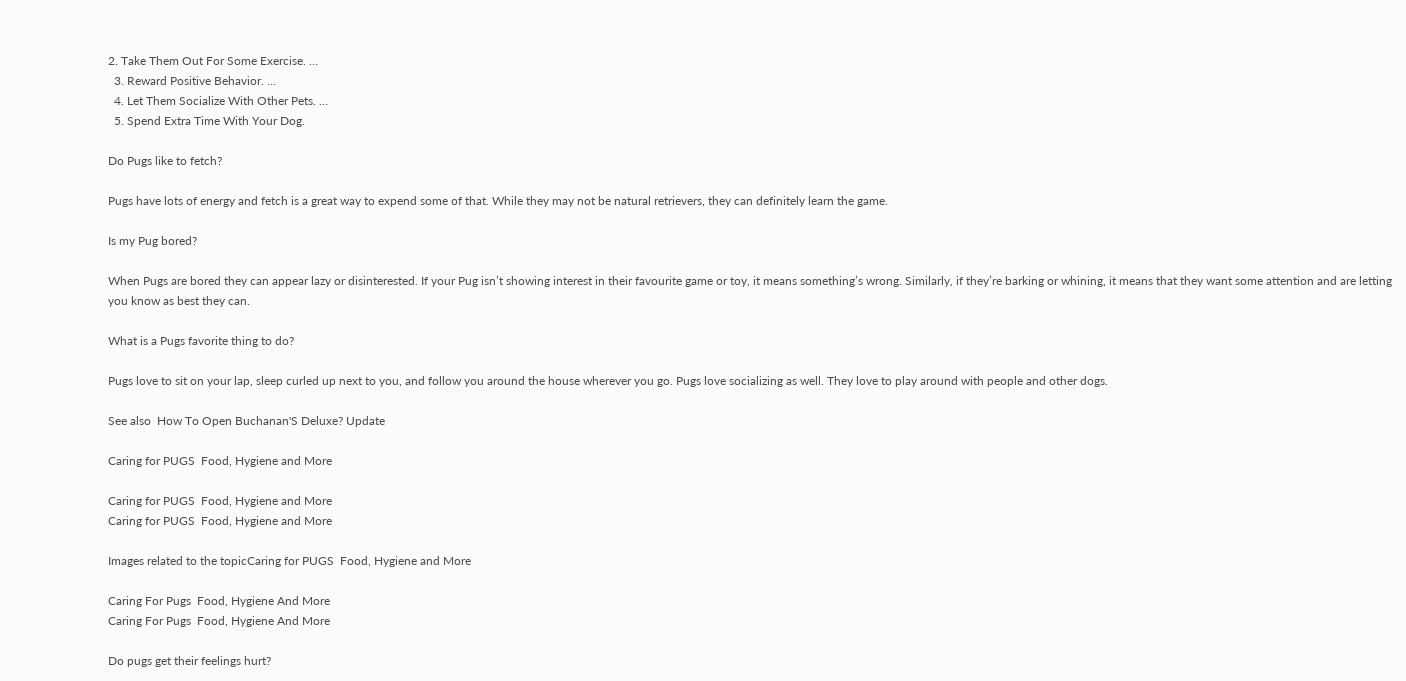2. Take Them Out For Some Exercise. …
  3. Reward Positive Behavior. …
  4. Let Them Socialize With Other Pets. …
  5. Spend Extra Time With Your Dog.

Do Pugs like to fetch?

Pugs have lots of energy and fetch is a great way to expend some of that. While they may not be natural retrievers, they can definitely learn the game.

Is my Pug bored?

When Pugs are bored they can appear lazy or disinterested. If your Pug isn’t showing interest in their favourite game or toy, it means something’s wrong. Similarly, if they’re barking or whining, it means that they want some attention and are letting you know as best they can.

What is a Pugs favorite thing to do?

Pugs love to sit on your lap, sleep curled up next to you, and follow you around the house wherever you go. Pugs love socializing as well. They love to play around with people and other dogs.

See also  How To Open Buchanan'S Deluxe? Update

Caring for PUGS  Food, Hygiene and More

Caring for PUGS  Food, Hygiene and More
Caring for PUGS  Food, Hygiene and More

Images related to the topicCaring for PUGS  Food, Hygiene and More

Caring For Pugs  Food, Hygiene And More
Caring For Pugs  Food, Hygiene And More

Do pugs get their feelings hurt?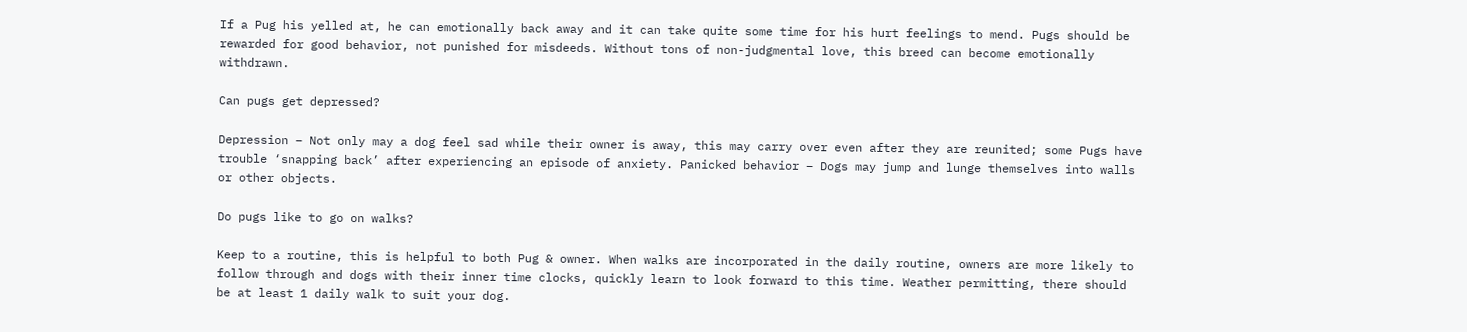If a Pug his yelled at, he can emotionally back away and it can take quite some time for his hurt feelings to mend. Pugs should be rewarded for good behavior, not punished for misdeeds. Without tons of non-judgmental love, this breed can become emotionally withdrawn.

Can pugs get depressed?

Depression – Not only may a dog feel sad while their owner is away, this may carry over even after they are reunited; some Pugs have trouble ‘snapping back’ after experiencing an episode of anxiety. Panicked behavior – Dogs may jump and lunge themselves into walls or other objects.

Do pugs like to go on walks?

Keep to a routine, this is helpful to both Pug & owner. When walks are incorporated in the daily routine, owners are more likely to follow through and dogs with their inner time clocks, quickly learn to look forward to this time. Weather permitting, there should be at least 1 daily walk to suit your dog.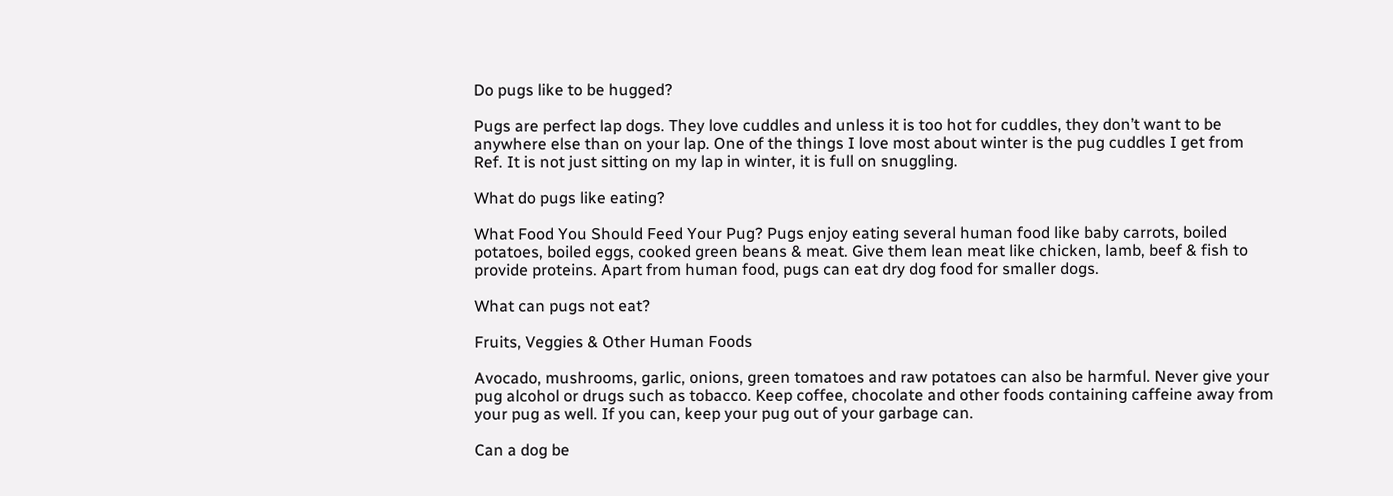Do pugs like to be hugged?

Pugs are perfect lap dogs. They love cuddles and unless it is too hot for cuddles, they don’t want to be anywhere else than on your lap. One of the things I love most about winter is the pug cuddles I get from Ref. It is not just sitting on my lap in winter, it is full on snuggling.

What do pugs like eating?

What Food You Should Feed Your Pug? Pugs enjoy eating several human food like baby carrots, boiled potatoes, boiled eggs, cooked green beans & meat. Give them lean meat like chicken, lamb, beef & fish to provide proteins. Apart from human food, pugs can eat dry dog food for smaller dogs.

What can pugs not eat?

Fruits, Veggies & Other Human Foods

Avocado, mushrooms, garlic, onions, green tomatoes and raw potatoes can also be harmful. Never give your pug alcohol or drugs such as tobacco. Keep coffee, chocolate and other foods containing caffeine away from your pug as well. If you can, keep your pug out of your garbage can.

Can a dog be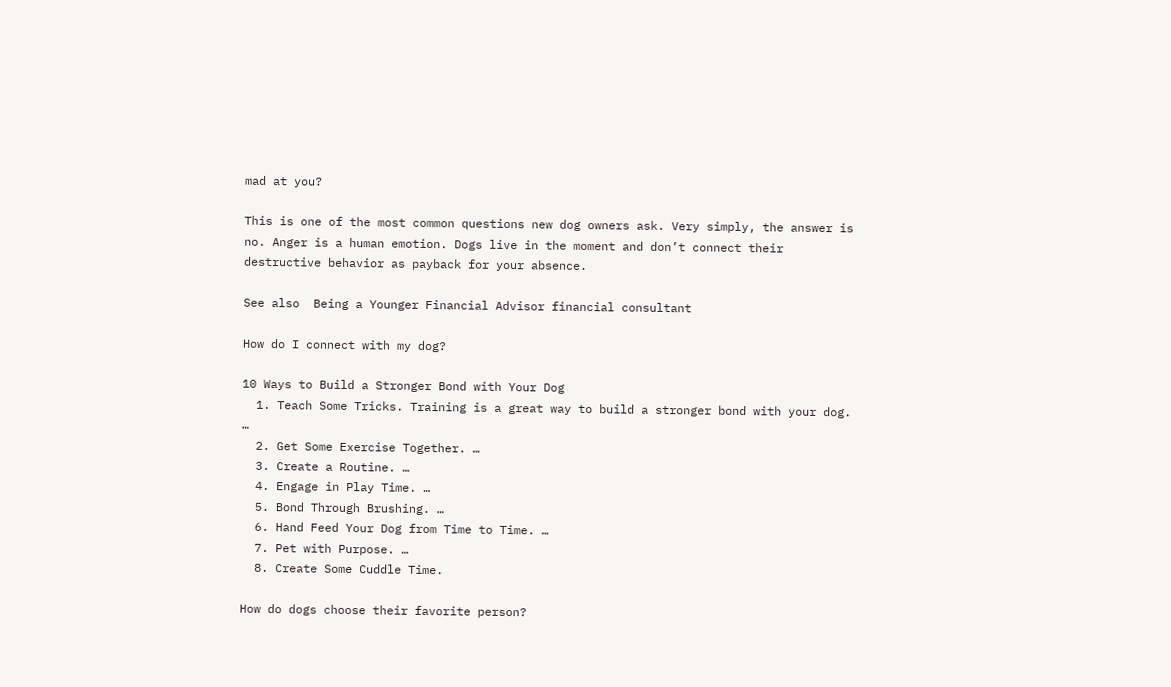mad at you?

This is one of the most common questions new dog owners ask. Very simply, the answer is no. Anger is a human emotion. Dogs live in the moment and don’t connect their destructive behavior as payback for your absence.

See also  Being a Younger Financial Advisor financial consultant

How do I connect with my dog?

10 Ways to Build a Stronger Bond with Your Dog
  1. Teach Some Tricks. Training is a great way to build a stronger bond with your dog. …
  2. Get Some Exercise Together. …
  3. Create a Routine. …
  4. Engage in Play Time. …
  5. Bond Through Brushing. …
  6. Hand Feed Your Dog from Time to Time. …
  7. Pet with Purpose. …
  8. Create Some Cuddle Time.

How do dogs choose their favorite person?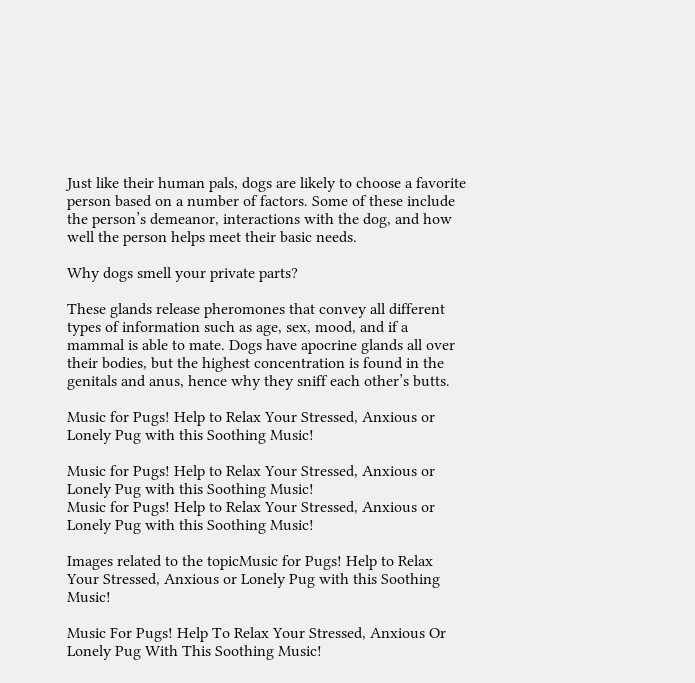Just like their human pals, dogs are likely to choose a favorite person based on a number of factors. Some of these include the person’s demeanor, interactions with the dog, and how well the person helps meet their basic needs.

Why dogs smell your private parts?

These glands release pheromones that convey all different types of information such as age, sex, mood, and if a mammal is able to mate. Dogs have apocrine glands all over their bodies, but the highest concentration is found in the genitals and anus, hence why they sniff each other’s butts.

Music for Pugs! Help to Relax Your Stressed, Anxious or Lonely Pug with this Soothing Music!

Music for Pugs! Help to Relax Your Stressed, Anxious or Lonely Pug with this Soothing Music!
Music for Pugs! Help to Relax Your Stressed, Anxious or Lonely Pug with this Soothing Music!

Images related to the topicMusic for Pugs! Help to Relax Your Stressed, Anxious or Lonely Pug with this Soothing Music!

Music For Pugs! Help To Relax Your Stressed, Anxious Or Lonely Pug With This Soothing Music!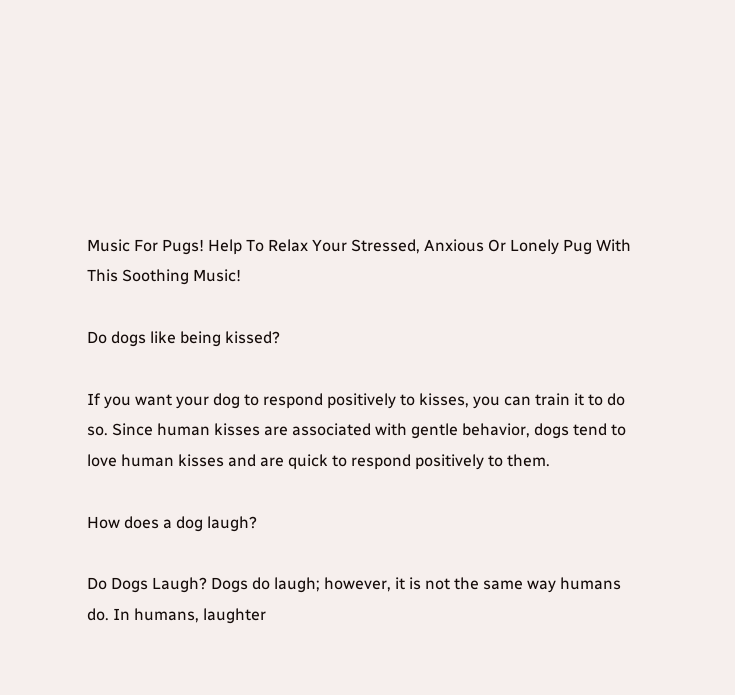Music For Pugs! Help To Relax Your Stressed, Anxious Or Lonely Pug With This Soothing Music!

Do dogs like being kissed?

If you want your dog to respond positively to kisses, you can train it to do so. Since human kisses are associated with gentle behavior, dogs tend to love human kisses and are quick to respond positively to them.

How does a dog laugh?

Do Dogs Laugh? Dogs do laugh; however, it is not the same way humans do. In humans, laughter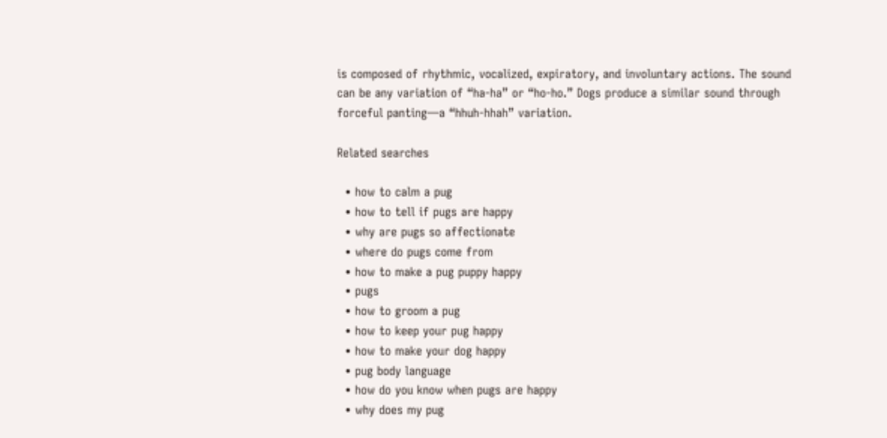is composed of rhythmic, vocalized, expiratory, and involuntary actions. The sound can be any variation of “ha-ha” or “ho-ho.” Dogs produce a similar sound through forceful panting—a “hhuh-hhah” variation.

Related searches

  • how to calm a pug
  • how to tell if pugs are happy
  • why are pugs so affectionate
  • where do pugs come from
  • how to make a pug puppy happy
  • pugs
  • how to groom a pug
  • how to keep your pug happy
  • how to make your dog happy
  • pug body language
  • how do you know when pugs are happy
  • why does my pug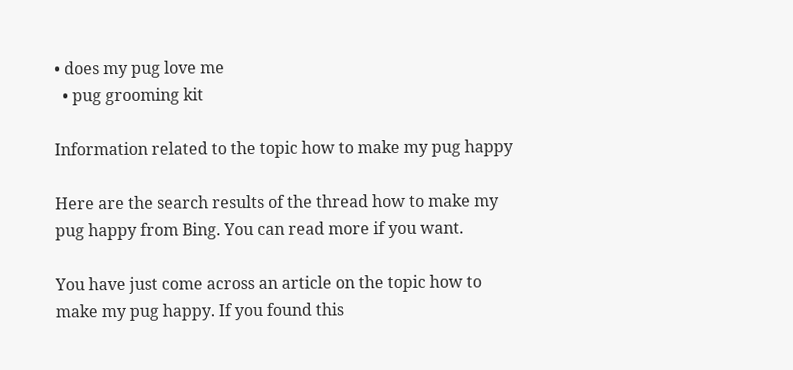• does my pug love me
  • pug grooming kit

Information related to the topic how to make my pug happy

Here are the search results of the thread how to make my pug happy from Bing. You can read more if you want.

You have just come across an article on the topic how to make my pug happy. If you found this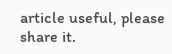article useful, please share it.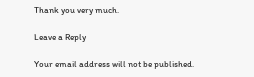Thank you very much.

Leave a Reply

Your email address will not be published.